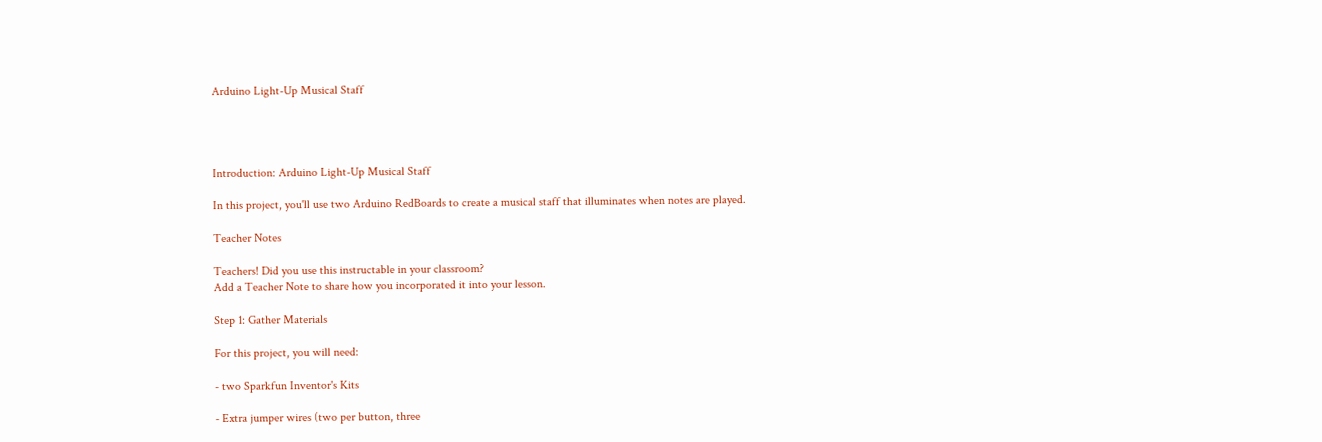Arduino Light-Up Musical Staff




Introduction: Arduino Light-Up Musical Staff

In this project, you'll use two Arduino RedBoards to create a musical staff that illuminates when notes are played.

Teacher Notes

Teachers! Did you use this instructable in your classroom?
Add a Teacher Note to share how you incorporated it into your lesson.

Step 1: Gather Materials

For this project, you will need:

- two Sparkfun Inventor's Kits

- Extra jumper wires (two per button, three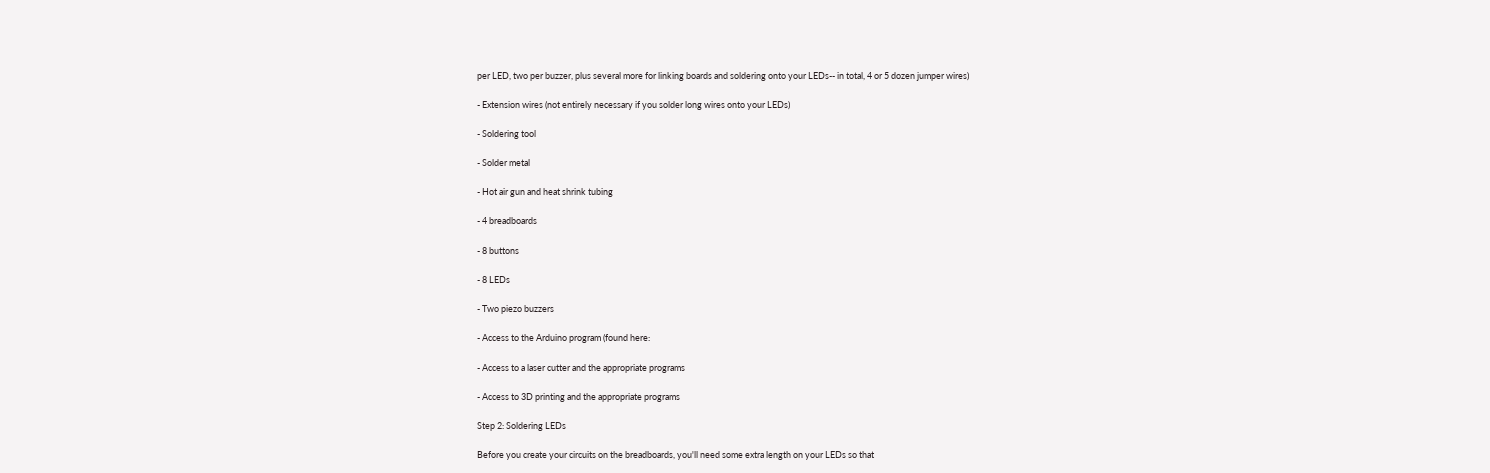per LED, two per buzzer, plus several more for linking boards and soldering onto your LEDs-- in total, 4 or 5 dozen jumper wires)

- Extension wires (not entirely necessary if you solder long wires onto your LEDs)

- Soldering tool

- Solder metal

- Hot air gun and heat shrink tubing

- 4 breadboards

- 8 buttons

- 8 LEDs

- Two piezo buzzers

- Access to the Arduino program (found here:

- Access to a laser cutter and the appropriate programs

- Access to 3D printing and the appropriate programs

Step 2: Soldering LEDs

Before you create your circuits on the breadboards, you'll need some extra length on your LEDs so that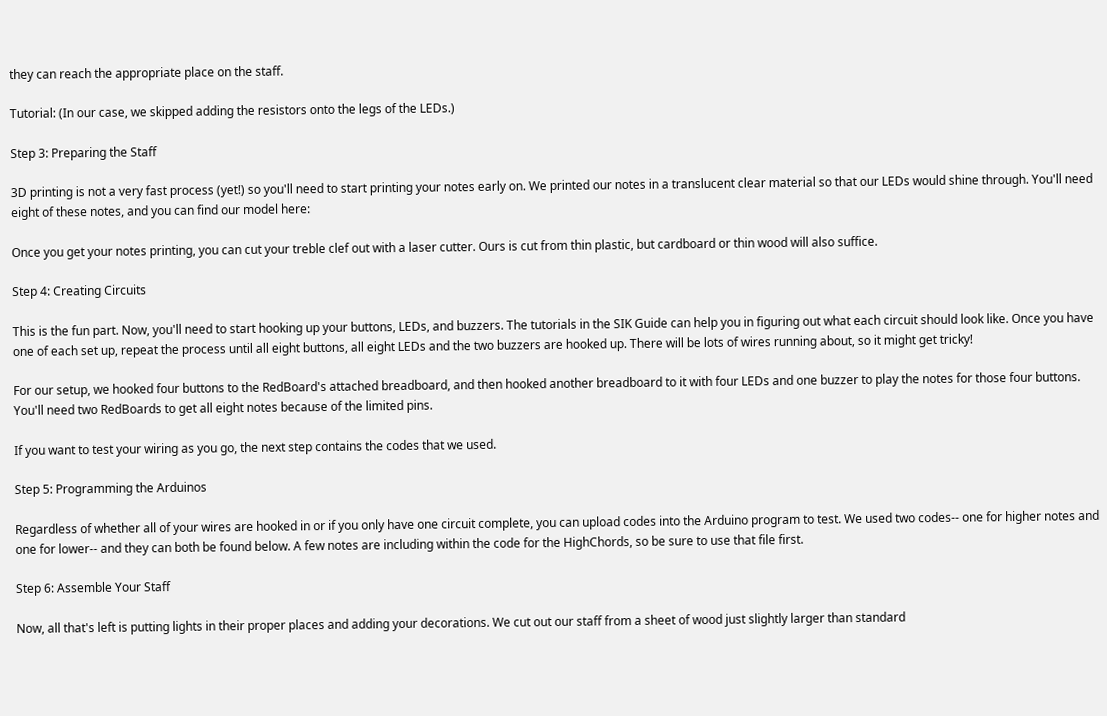they can reach the appropriate place on the staff.

Tutorial: (In our case, we skipped adding the resistors onto the legs of the LEDs.)

Step 3: Preparing the Staff

3D printing is not a very fast process (yet!) so you'll need to start printing your notes early on. We printed our notes in a translucent clear material so that our LEDs would shine through. You'll need eight of these notes, and you can find our model here:

Once you get your notes printing, you can cut your treble clef out with a laser cutter. Ours is cut from thin plastic, but cardboard or thin wood will also suffice.

Step 4: Creating Circuits

This is the fun part. Now, you'll need to start hooking up your buttons, LEDs, and buzzers. The tutorials in the SIK Guide can help you in figuring out what each circuit should look like. Once you have one of each set up, repeat the process until all eight buttons, all eight LEDs and the two buzzers are hooked up. There will be lots of wires running about, so it might get tricky!

For our setup, we hooked four buttons to the RedBoard's attached breadboard, and then hooked another breadboard to it with four LEDs and one buzzer to play the notes for those four buttons. You'll need two RedBoards to get all eight notes because of the limited pins.

If you want to test your wiring as you go, the next step contains the codes that we used.

Step 5: Programming the Arduinos

Regardless of whether all of your wires are hooked in or if you only have one circuit complete, you can upload codes into the Arduino program to test. We used two codes-- one for higher notes and one for lower-- and they can both be found below. A few notes are including within the code for the HighChords, so be sure to use that file first.

Step 6: Assemble Your Staff

Now, all that's left is putting lights in their proper places and adding your decorations. We cut out our staff from a sheet of wood just slightly larger than standard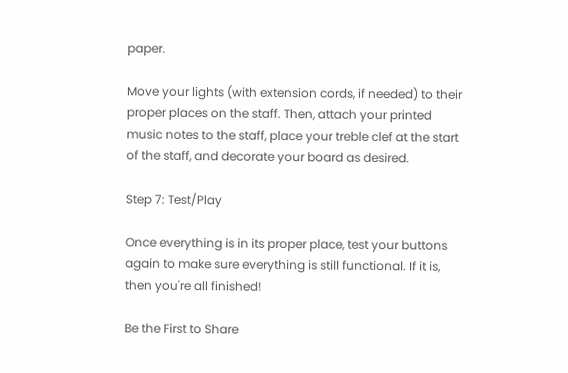paper.

Move your lights (with extension cords, if needed) to their proper places on the staff. Then, attach your printed music notes to the staff, place your treble clef at the start of the staff, and decorate your board as desired.

Step 7: Test/Play

Once everything is in its proper place, test your buttons again to make sure everything is still functional. If it is, then you're all finished!

Be the First to Share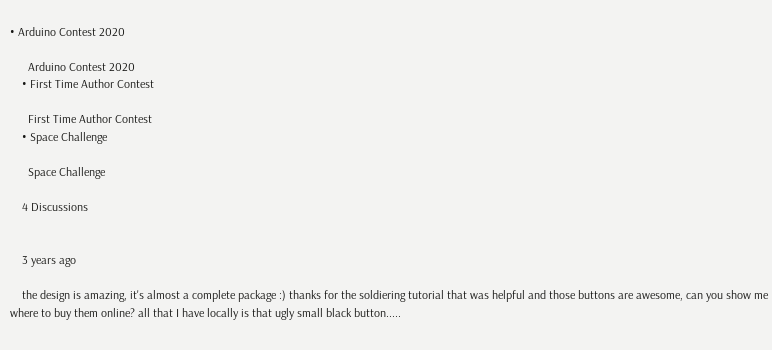• Arduino Contest 2020

      Arduino Contest 2020
    • First Time Author Contest

      First Time Author Contest
    • Space Challenge

      Space Challenge

    4 Discussions


    3 years ago

    the design is amazing, it's almost a complete package :) thanks for the soldiering tutorial that was helpful and those buttons are awesome, can you show me where to buy them online? all that I have locally is that ugly small black button.....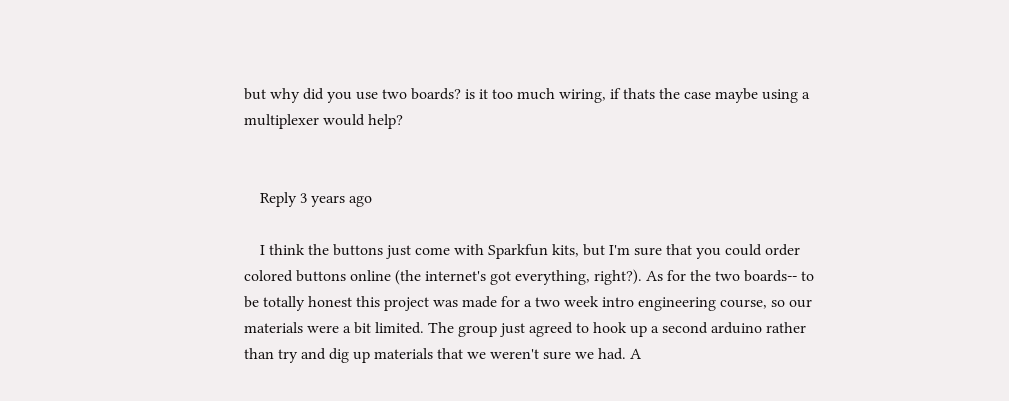but why did you use two boards? is it too much wiring, if thats the case maybe using a multiplexer would help?


    Reply 3 years ago

    I think the buttons just come with Sparkfun kits, but I'm sure that you could order colored buttons online (the internet's got everything, right?). As for the two boards-- to be totally honest this project was made for a two week intro engineering course, so our materials were a bit limited. The group just agreed to hook up a second arduino rather than try and dig up materials that we weren't sure we had. A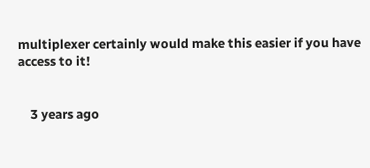multiplexer certainly would make this easier if you have access to it!


    3 years ago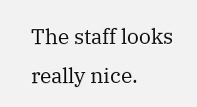The staff looks really nice.